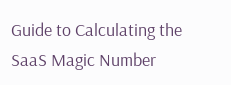Guide to Calculating the SaaS Magic Number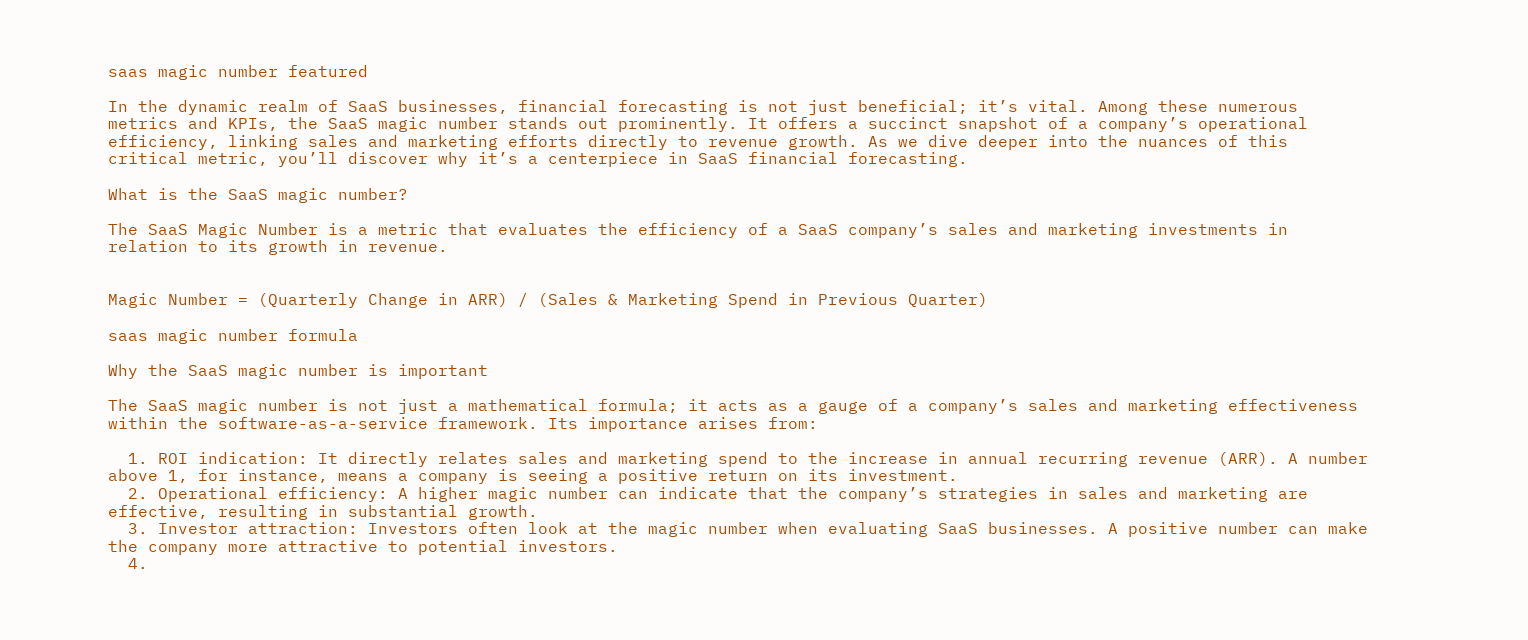saas magic number featured

In the dynamic realm of SaaS businesses, financial forecasting is not just beneficial; it’s vital. Among these numerous metrics and KPIs, the SaaS magic number stands out prominently. It offers a succinct snapshot of a company’s operational efficiency, linking sales and marketing efforts directly to revenue growth. As we dive deeper into the nuances of this critical metric, you’ll discover why it’s a centerpiece in SaaS financial forecasting.

What is the SaaS magic number?

The SaaS Magic Number is a metric that evaluates the efficiency of a SaaS company’s sales and marketing investments in relation to its growth in revenue.


Magic Number = (Quarterly Change in ARR) / (Sales & Marketing Spend in Previous Quarter)

saas magic number formula

Why the SaaS magic number is important

The SaaS magic number is not just a mathematical formula; it acts as a gauge of a company’s sales and marketing effectiveness within the software-as-a-service framework. Its importance arises from:

  1. ROI indication: It directly relates sales and marketing spend to the increase in annual recurring revenue (ARR). A number above 1, for instance, means a company is seeing a positive return on its investment.
  2. Operational efficiency: A higher magic number can indicate that the company’s strategies in sales and marketing are effective, resulting in substantial growth.
  3. Investor attraction: Investors often look at the magic number when evaluating SaaS businesses. A positive number can make the company more attractive to potential investors.
  4.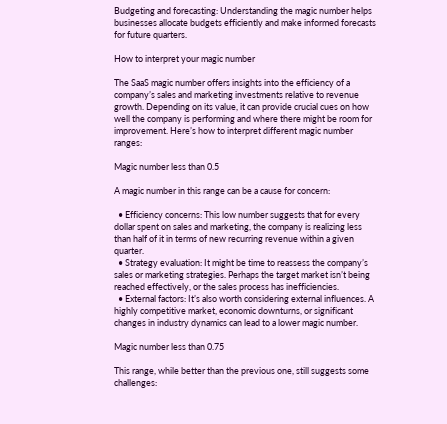Budgeting and forecasting: Understanding the magic number helps businesses allocate budgets efficiently and make informed forecasts for future quarters.

How to interpret your magic number

The SaaS magic number offers insights into the efficiency of a company’s sales and marketing investments relative to revenue growth. Depending on its value, it can provide crucial cues on how well the company is performing and where there might be room for improvement. Here’s how to interpret different magic number ranges:

Magic number less than 0.5

A magic number in this range can be a cause for concern:

  • Efficiency concerns: This low number suggests that for every dollar spent on sales and marketing, the company is realizing less than half of it in terms of new recurring revenue within a given quarter.
  • Strategy evaluation: It might be time to reassess the company’s sales or marketing strategies. Perhaps the target market isn’t being reached effectively, or the sales process has inefficiencies.
  • External factors: It’s also worth considering external influences. A highly competitive market, economic downturns, or significant changes in industry dynamics can lead to a lower magic number.

Magic number less than 0.75

This range, while better than the previous one, still suggests some challenges: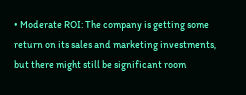• Moderate ROI: The company is getting some return on its sales and marketing investments, but there might still be significant room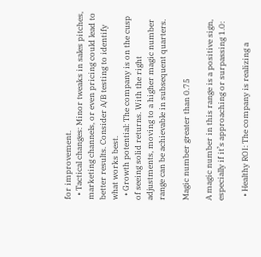for improvement.
  • Tactical changes: Minor tweaks in sales pitches, marketing channels, or even pricing could lead to better results. Consider A/B testing to identify what works best.
  • Growth potential: The company is on the cusp of seeing solid returns. With the right adjustments, moving to a higher magic number range can be achievable in subsequent quarters.

Magic number greater than 0.75

A magic number in this range is a positive sign, especially if it’s approaching or surpassing 1.0:

  • Healthy ROI: The company is realizing a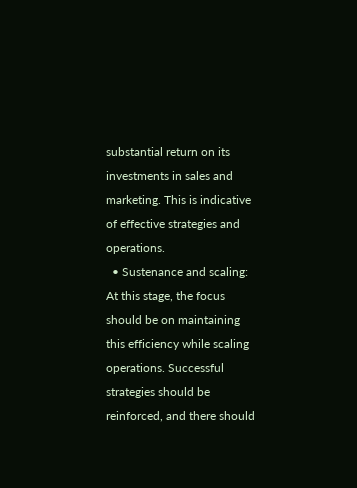substantial return on its investments in sales and marketing. This is indicative of effective strategies and operations.
  • Sustenance and scaling: At this stage, the focus should be on maintaining this efficiency while scaling operations. Successful strategies should be reinforced, and there should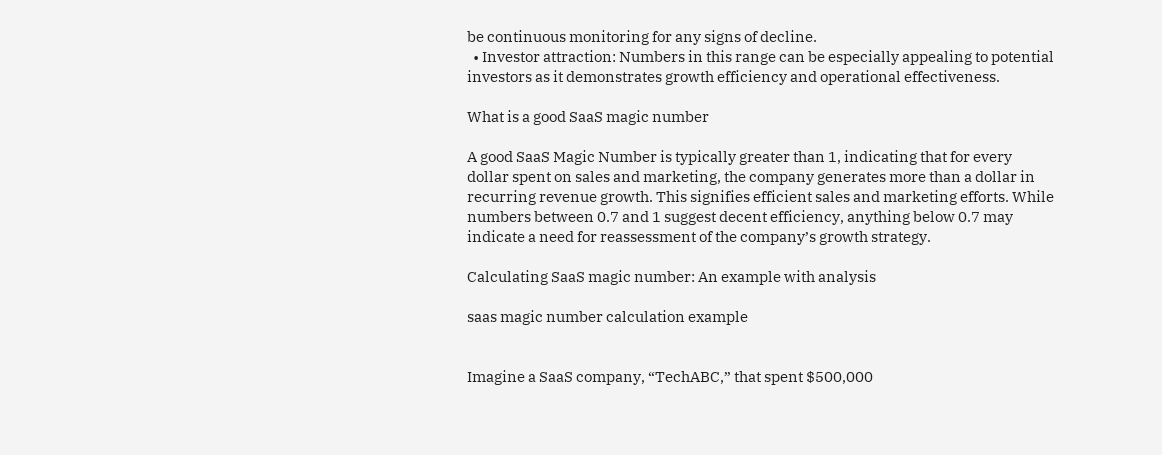be continuous monitoring for any signs of decline.
  • Investor attraction: Numbers in this range can be especially appealing to potential investors as it demonstrates growth efficiency and operational effectiveness.

What is a good SaaS magic number

A good SaaS Magic Number is typically greater than 1, indicating that for every dollar spent on sales and marketing, the company generates more than a dollar in recurring revenue growth. This signifies efficient sales and marketing efforts. While numbers between 0.7 and 1 suggest decent efficiency, anything below 0.7 may indicate a need for reassessment of the company’s growth strategy.

Calculating SaaS magic number: An example with analysis

saas magic number calculation example


Imagine a SaaS company, “TechABC,” that spent $500,000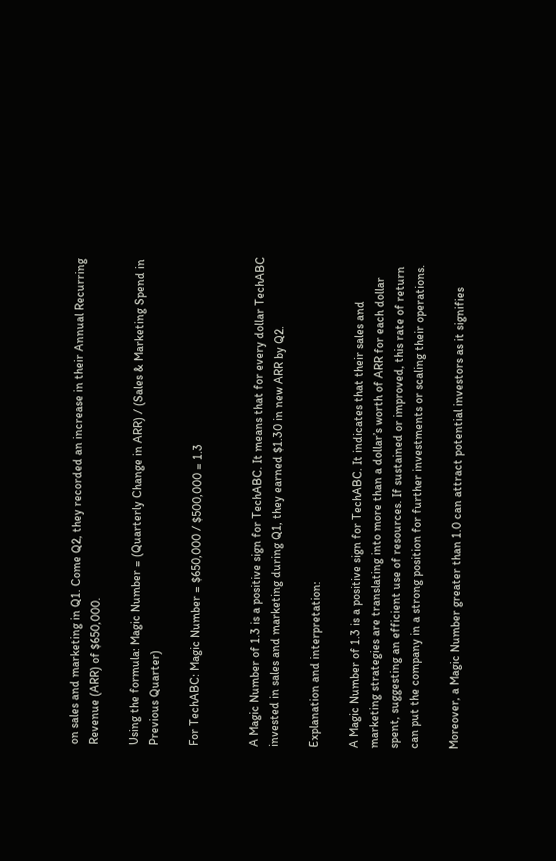on sales and marketing in Q1. Come Q2, they recorded an increase in their Annual Recurring Revenue (ARR) of $650,000.

Using the formula: Magic Number = (Quarterly Change in ARR) / (Sales & Marketing Spend in Previous Quarter)

For TechABC: Magic Number = $650,000 / $500,000 = 1.3


A Magic Number of 1.3 is a positive sign for TechABC. It means that for every dollar TechABC invested in sales and marketing during Q1, they earned $1.30 in new ARR by Q2.

Explanation and interpretation:

A Magic Number of 1.3 is a positive sign for TechABC. It indicates that their sales and marketing strategies are translating into more than a dollar’s worth of ARR for each dollar spent, suggesting an efficient use of resources. If sustained or improved, this rate of return can put the company in a strong position for further investments or scaling their operations.

Moreover, a Magic Number greater than 1.0 can attract potential investors as it signifies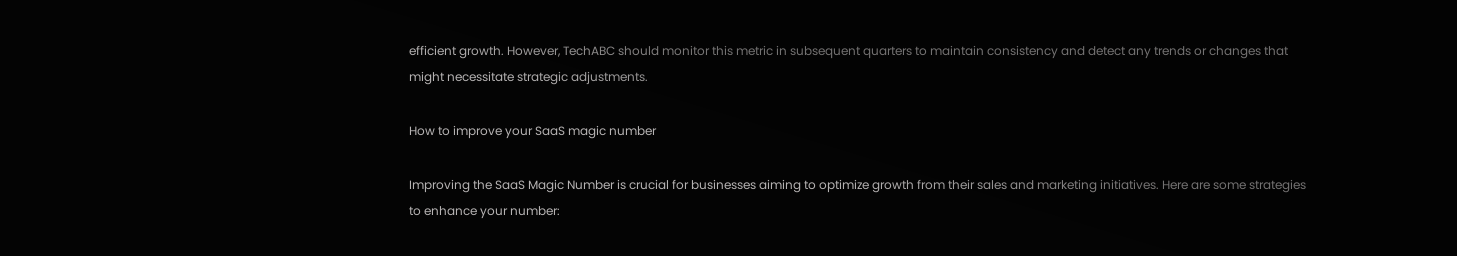efficient growth. However, TechABC should monitor this metric in subsequent quarters to maintain consistency and detect any trends or changes that might necessitate strategic adjustments.

How to improve your SaaS magic number

Improving the SaaS Magic Number is crucial for businesses aiming to optimize growth from their sales and marketing initiatives. Here are some strategies to enhance your number: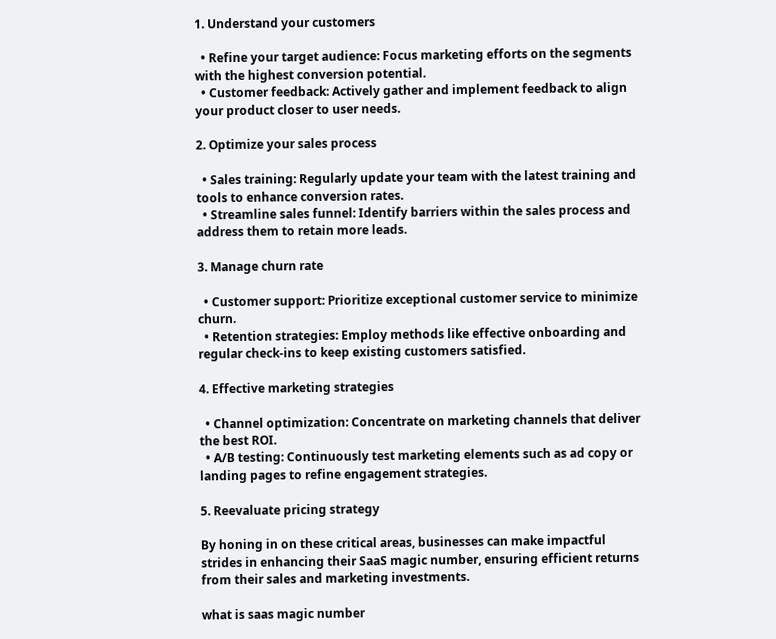1. Understand your customers

  • Refine your target audience: Focus marketing efforts on the segments with the highest conversion potential.
  • Customer feedback: Actively gather and implement feedback to align your product closer to user needs.

2. Optimize your sales process

  • Sales training: Regularly update your team with the latest training and tools to enhance conversion rates.
  • Streamline sales funnel: Identify barriers within the sales process and address them to retain more leads.

3. Manage churn rate

  • Customer support: Prioritize exceptional customer service to minimize churn.
  • Retention strategies: Employ methods like effective onboarding and regular check-ins to keep existing customers satisfied.

4. Effective marketing strategies

  • Channel optimization: Concentrate on marketing channels that deliver the best ROI.
  • A/B testing: Continuously test marketing elements such as ad copy or landing pages to refine engagement strategies.

5. Reevaluate pricing strategy

By honing in on these critical areas, businesses can make impactful strides in enhancing their SaaS magic number, ensuring efficient returns from their sales and marketing investments.

what is saas magic number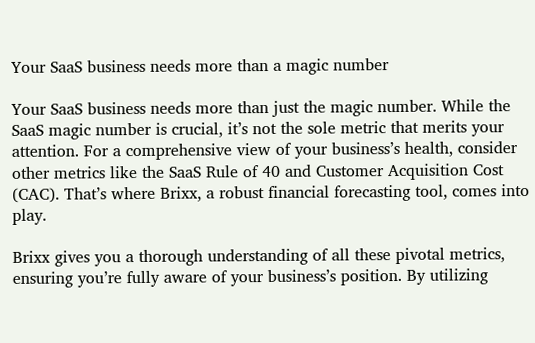Your SaaS business needs more than a magic number

Your SaaS business needs more than just the magic number. While the SaaS magic number is crucial, it’s not the sole metric that merits your attention. For a comprehensive view of your business’s health, consider other metrics like the SaaS Rule of 40 and Customer Acquisition Cost (CAC). That’s where Brixx, a robust financial forecasting tool, comes into play.

Brixx gives you a thorough understanding of all these pivotal metrics, ensuring you’re fully aware of your business’s position. By utilizing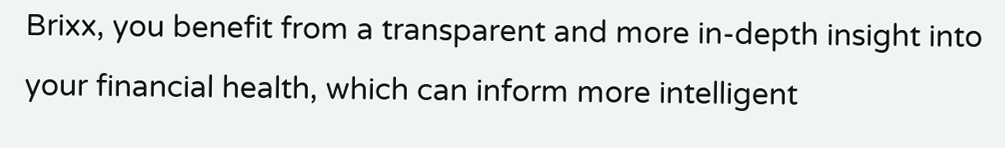Brixx, you benefit from a transparent and more in-depth insight into your financial health, which can inform more intelligent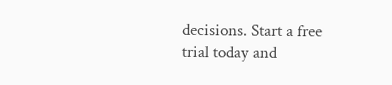decisions. Start a free trial today and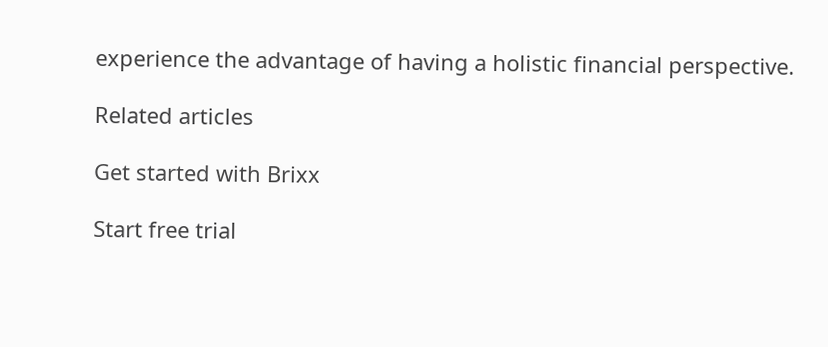experience the advantage of having a holistic financial perspective.

Related articles

Get started with Brixx

Start free trial